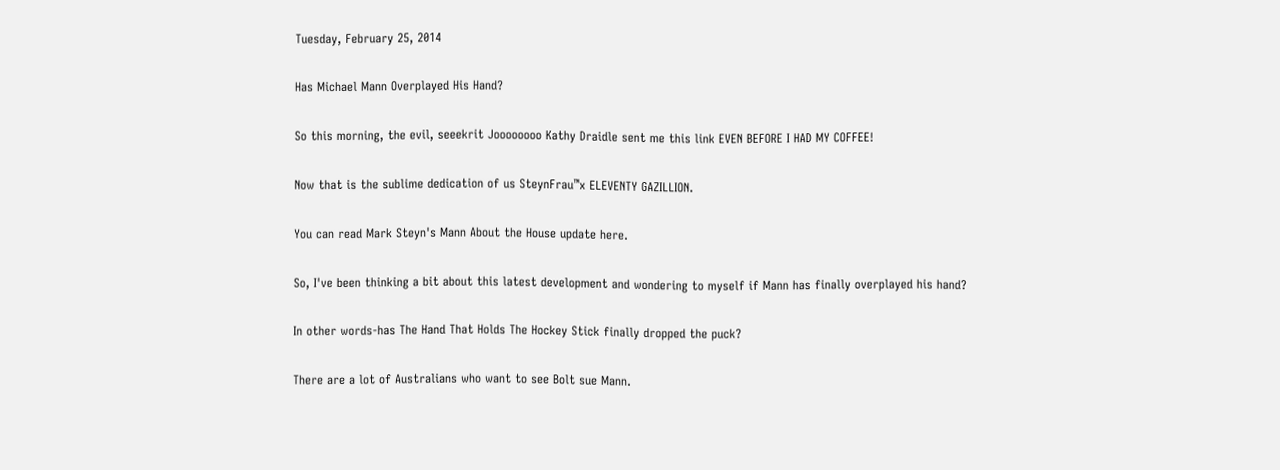Tuesday, February 25, 2014

Has Michael Mann Overplayed His Hand?

So this morning, the evil, seeekrit Joooooooo Kathy Draidle sent me this link EVEN BEFORE I HAD MY COFFEE!

Now that is the sublime dedication of us SteynFrau™x ELEVENTY GAZILLION.

You can read Mark Steyn's Mann About the House update here.

So, I've been thinking a bit about this latest development and wondering to myself if Mann has finally overplayed his hand?

In other words-has The Hand That Holds The Hockey Stick finally dropped the puck?

There are a lot of Australians who want to see Bolt sue Mann.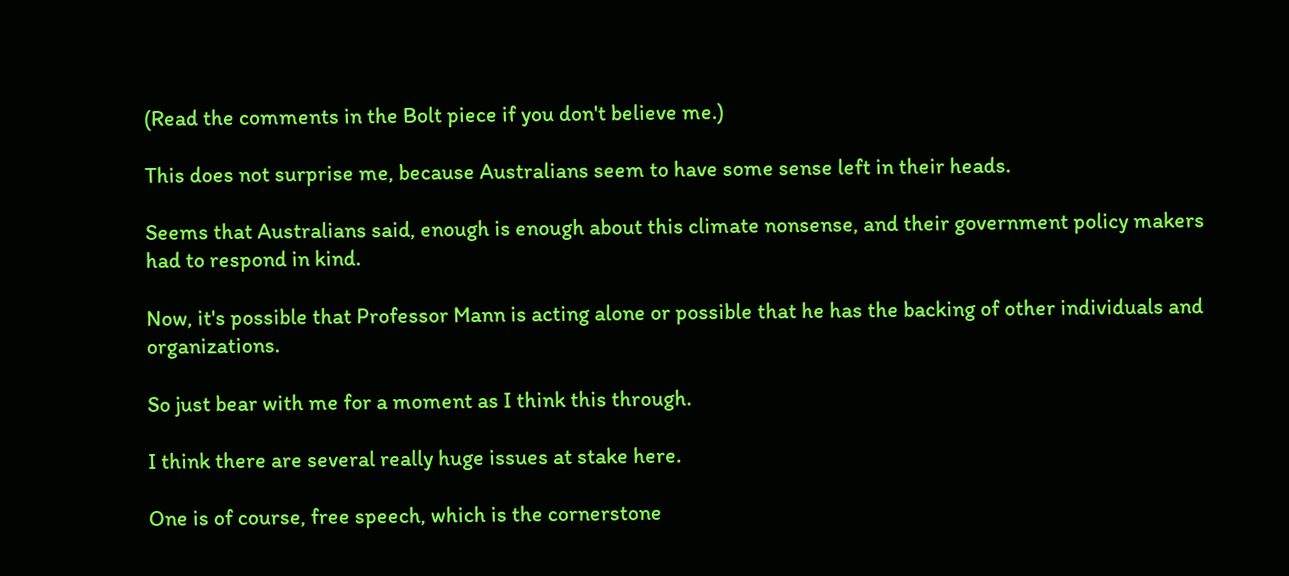(Read the comments in the Bolt piece if you don't believe me.)

This does not surprise me, because Australians seem to have some sense left in their heads.

Seems that Australians said, enough is enough about this climate nonsense, and their government policy makers had to respond in kind.

Now, it's possible that Professor Mann is acting alone or possible that he has the backing of other individuals and organizations.

So just bear with me for a moment as I think this through.

I think there are several really huge issues at stake here.

One is of course, free speech, which is the cornerstone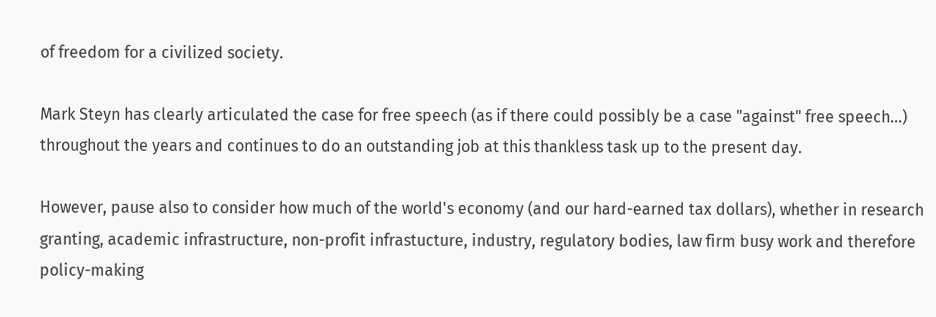of freedom for a civilized society.

Mark Steyn has clearly articulated the case for free speech (as if there could possibly be a case "against" free speech...) throughout the years and continues to do an outstanding job at this thankless task up to the present day.

However, pause also to consider how much of the world's economy (and our hard-earned tax dollars), whether in research granting, academic infrastructure, non-profit infrastucture, industry, regulatory bodies, law firm busy work and therefore policy-making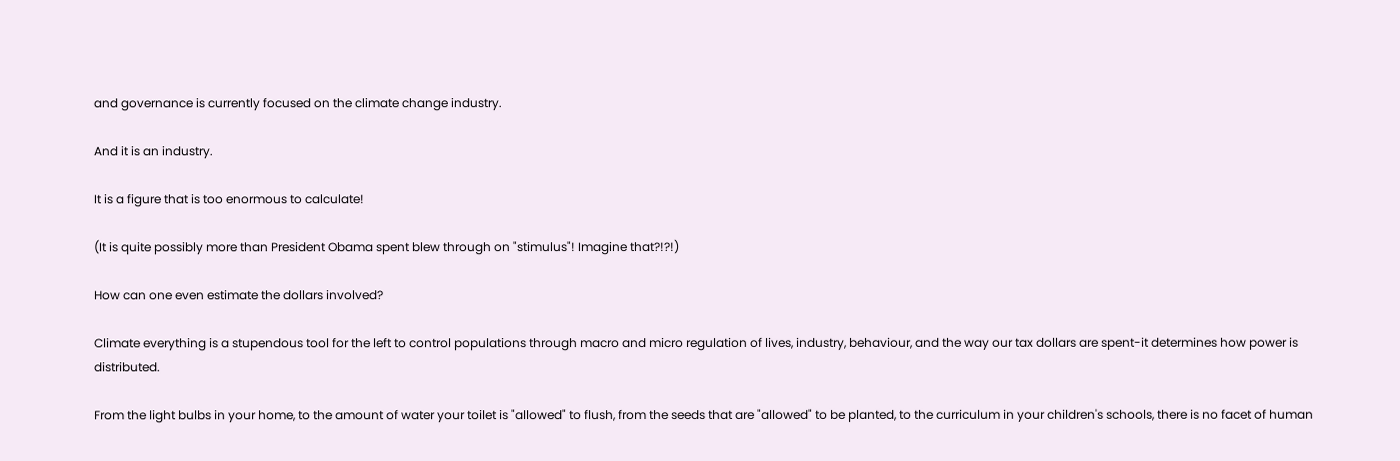and governance is currently focused on the climate change industry.

And it is an industry.

It is a figure that is too enormous to calculate!

(It is quite possibly more than President Obama spent blew through on "stimulus"! Imagine that?!?!)

How can one even estimate the dollars involved?

Climate everything is a stupendous tool for the left to control populations through macro and micro regulation of lives, industry, behaviour, and the way our tax dollars are spent-it determines how power is distributed.

From the light bulbs in your home, to the amount of water your toilet is "allowed" to flush, from the seeds that are "allowed" to be planted, to the curriculum in your children's schools, there is no facet of human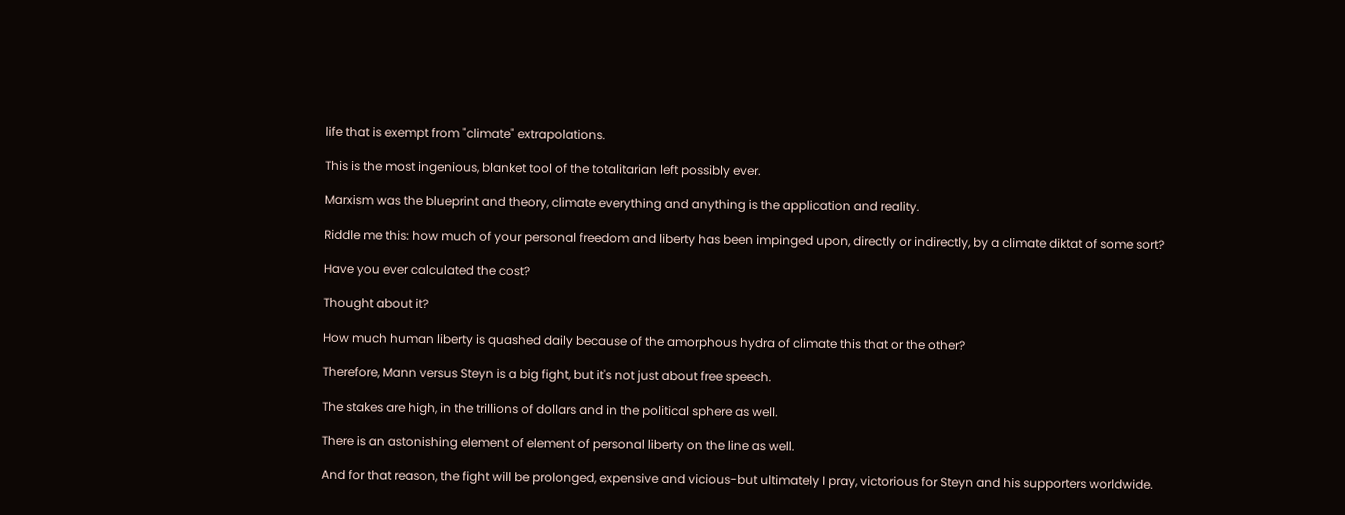life that is exempt from "climate" extrapolations.

This is the most ingenious, blanket tool of the totalitarian left possibly ever.

Marxism was the blueprint and theory, climate everything and anything is the application and reality.

Riddle me this: how much of your personal freedom and liberty has been impinged upon, directly or indirectly, by a climate diktat of some sort?

Have you ever calculated the cost?

Thought about it?

How much human liberty is quashed daily because of the amorphous hydra of climate this that or the other?

Therefore, Mann versus Steyn is a big fight, but it's not just about free speech.

The stakes are high, in the trillions of dollars and in the political sphere as well.

There is an astonishing element of element of personal liberty on the line as well.

And for that reason, the fight will be prolonged, expensive and vicious-but ultimately I pray, victorious for Steyn and his supporters worldwide.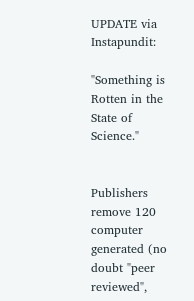UPDATE via Instapundit:

"Something is Rotten in the State of Science."


Publishers remove 120 computer generated (no doubt "peer reviewed",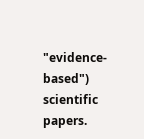"evidence-based") scientific papers.